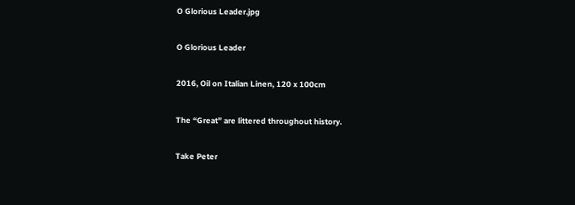O Glorious Leader.jpg

O Glorious Leader

2016, Oil on Italian Linen, 120 x 100cm

The “Great” are littered throughout history.

Take Peter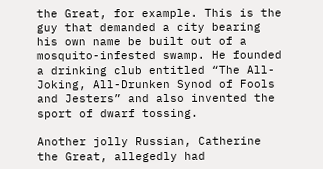the Great, for example. This is the guy that demanded a city bearing his own name be built out of a mosquito-infested swamp. He founded a drinking club entitled “The All-Joking, All-Drunken Synod of Fools and Jesters” and also invented the sport of dwarf tossing.

Another jolly Russian, Catherine the Great, allegedly had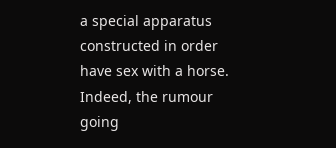a special apparatus constructed in order have sex with a horse. Indeed, the rumour going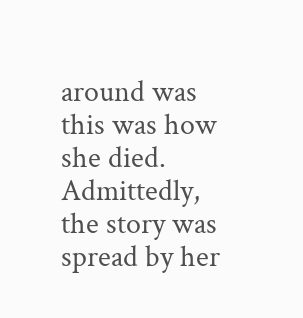around was this was how she died. Admittedly, the story was spread by her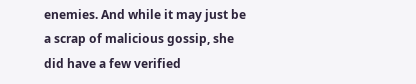enemies. And while it may just be a scrap of malicious gossip, she did have a few verified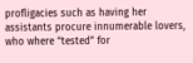profligacies such as having her assistants procure innumerable lovers, who where “tested” for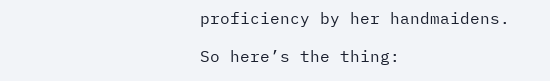proficiency by her handmaidens.

So here’s the thing: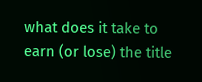what does it take to earn (or lose) the title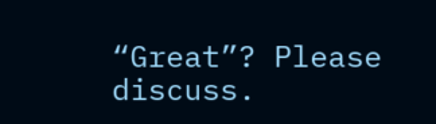“Great”? Please discuss.